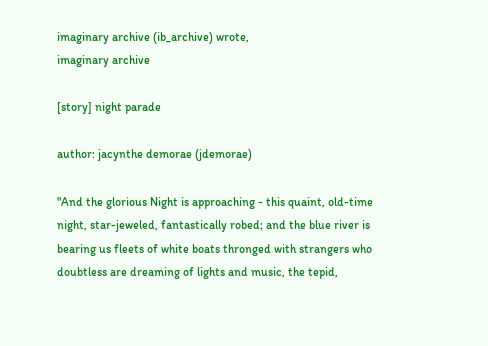imaginary archive (ib_archive) wrote,
imaginary archive

[story] night parade

author: jacynthe demorae (jdemorae)

"And the glorious Night is approaching - this quaint, old-time night, star-jeweled, fantastically robed; and the blue river is bearing us fleets of white boats thronged with strangers who doubtless are dreaming of lights and music, the tepid,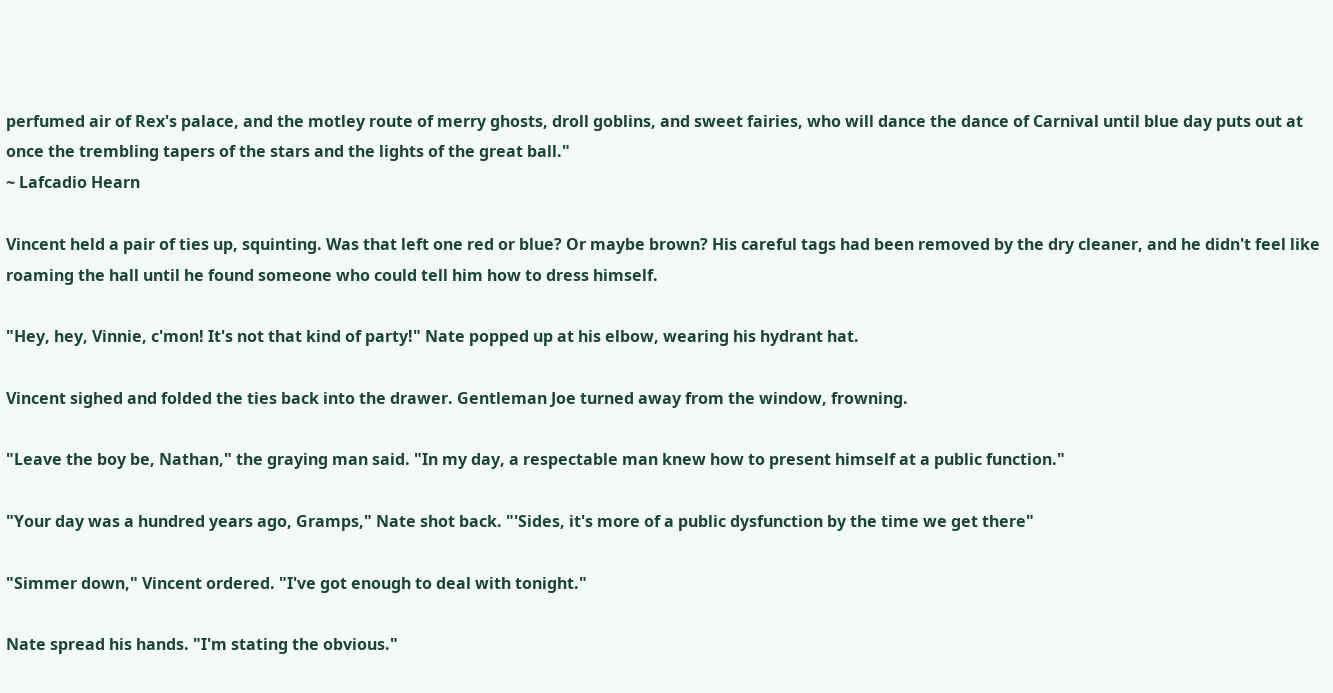perfumed air of Rex's palace, and the motley route of merry ghosts, droll goblins, and sweet fairies, who will dance the dance of Carnival until blue day puts out at once the trembling tapers of the stars and the lights of the great ball."
~ Lafcadio Hearn

Vincent held a pair of ties up, squinting. Was that left one red or blue? Or maybe brown? His careful tags had been removed by the dry cleaner, and he didn't feel like roaming the hall until he found someone who could tell him how to dress himself.

"Hey, hey, Vinnie, c'mon! It's not that kind of party!" Nate popped up at his elbow, wearing his hydrant hat.

Vincent sighed and folded the ties back into the drawer. Gentleman Joe turned away from the window, frowning.

"Leave the boy be, Nathan," the graying man said. "In my day, a respectable man knew how to present himself at a public function."

"Your day was a hundred years ago, Gramps," Nate shot back. "'Sides, it's more of a public dysfunction by the time we get there"

"Simmer down," Vincent ordered. "I've got enough to deal with tonight."

Nate spread his hands. "I'm stating the obvious."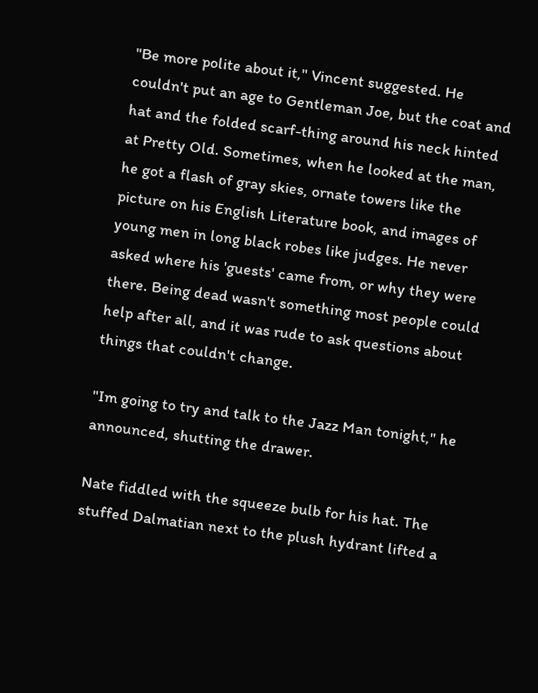"Be more polite about it," Vincent suggested. He couldn't put an age to Gentleman Joe, but the coat and hat and the folded scarf-thing around his neck hinted at Pretty Old. Sometimes, when he looked at the man, he got a flash of gray skies, ornate towers like the picture on his English Literature book, and images of young men in long black robes like judges. He never asked where his 'guests' came from, or why they were there. Being dead wasn't something most people could help after all, and it was rude to ask questions about things that couldn't change.

"Im going to try and talk to the Jazz Man tonight," he announced, shutting the drawer.

Nate fiddled with the squeeze bulb for his hat. The stuffed Dalmatian next to the plush hydrant lifted a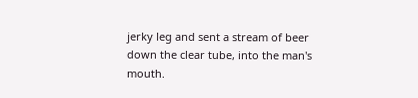jerky leg and sent a stream of beer down the clear tube, into the man's mouth.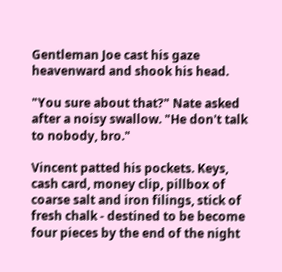Gentleman Joe cast his gaze heavenward and shook his head.

"You sure about that?" Nate asked after a noisy swallow. "He don't talk to nobody, bro."

Vincent patted his pockets. Keys, cash card, money clip, pillbox of coarse salt and iron filings, stick of fresh chalk - destined to be become four pieces by the end of the night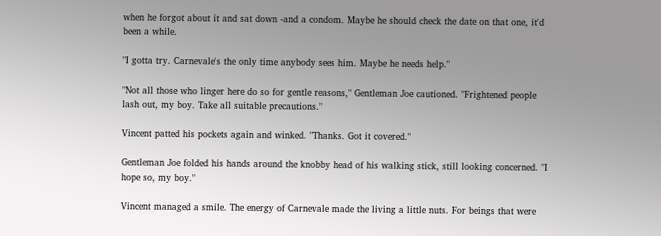when he forgot about it and sat down -and a condom. Maybe he should check the date on that one, it'd been a while.

"I gotta try. Carnevale's the only time anybody sees him. Maybe he needs help."

"Not all those who linger here do so for gentle reasons," Gentleman Joe cautioned. "Frightened people lash out, my boy. Take all suitable precautions."

Vincent patted his pockets again and winked. "Thanks. Got it covered."

Gentleman Joe folded his hands around the knobby head of his walking stick, still looking concerned. "I hope so, my boy."

Vincent managed a smile. The energy of Carnevale made the living a little nuts. For beings that were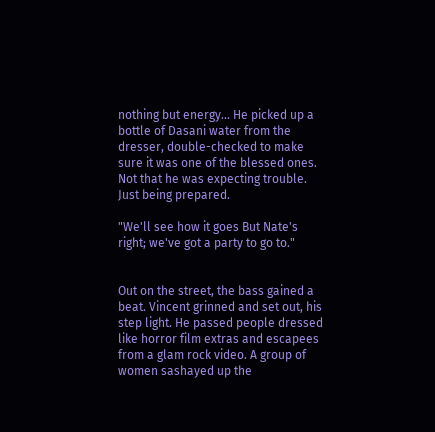nothing but energy... He picked up a bottle of Dasani water from the dresser, double-checked to make sure it was one of the blessed ones. Not that he was expecting trouble. Just being prepared.

"We'll see how it goes But Nate's right; we've got a party to go to."


Out on the street, the bass gained a beat. Vincent grinned and set out, his step light. He passed people dressed like horror film extras and escapees from a glam rock video. A group of women sashayed up the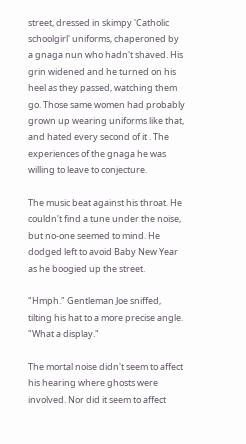street, dressed in skimpy 'Catholic schoolgirl' uniforms, chaperoned by a gnaga nun who hadn't shaved. His grin widened and he turned on his heel as they passed, watching them go. Those same women had probably grown up wearing uniforms like that, and hated every second of it . The experiences of the gnaga he was willing to leave to conjecture.

The music beat against his throat. He couldn't find a tune under the noise, but no-one seemed to mind. He dodged left to avoid Baby New Year as he boogied up the street.

"Hmph." Gentleman Joe sniffed, tilting his hat to a more precise angle. "What a display."

The mortal noise didn't seem to affect his hearing where ghosts were involved. Nor did it seem to affect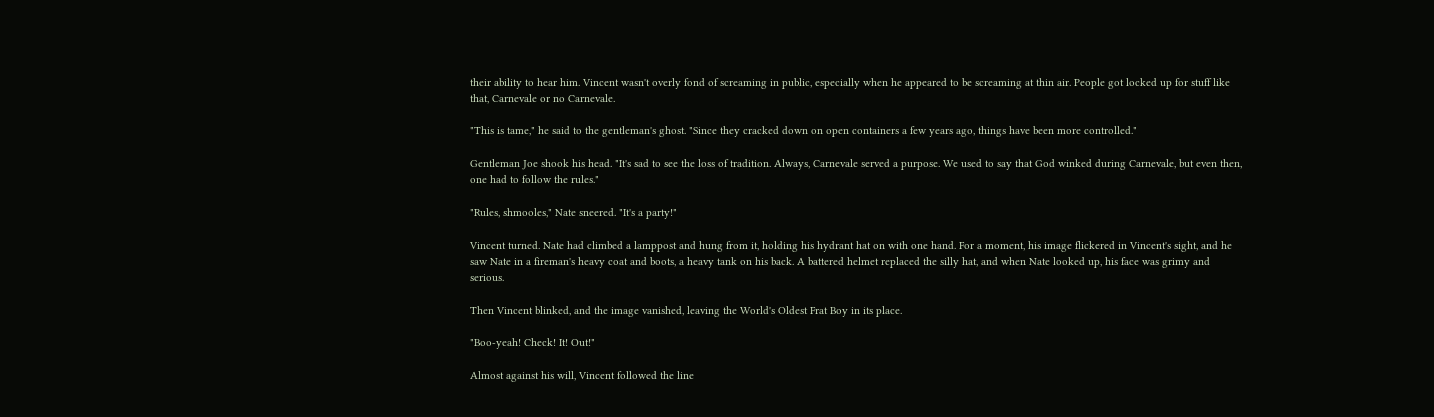their ability to hear him. Vincent wasn't overly fond of screaming in public, especially when he appeared to be screaming at thin air. People got locked up for stuff like that, Carnevale or no Carnevale.

"This is tame," he said to the gentleman's ghost. "Since they cracked down on open containers a few years ago, things have been more controlled."

Gentleman Joe shook his head. "It's sad to see the loss of tradition. Always, Carnevale served a purpose. We used to say that God winked during Carnevale, but even then, one had to follow the rules."

"Rules, shmooles," Nate sneered. "It's a party!"

Vincent turned. Nate had climbed a lamppost and hung from it, holding his hydrant hat on with one hand. For a moment, his image flickered in Vincent's sight, and he saw Nate in a fireman's heavy coat and boots, a heavy tank on his back. A battered helmet replaced the silly hat, and when Nate looked up, his face was grimy and serious.

Then Vincent blinked, and the image vanished, leaving the World's Oldest Frat Boy in its place.

"Boo-yeah! Check! It! Out!"

Almost against his will, Vincent followed the line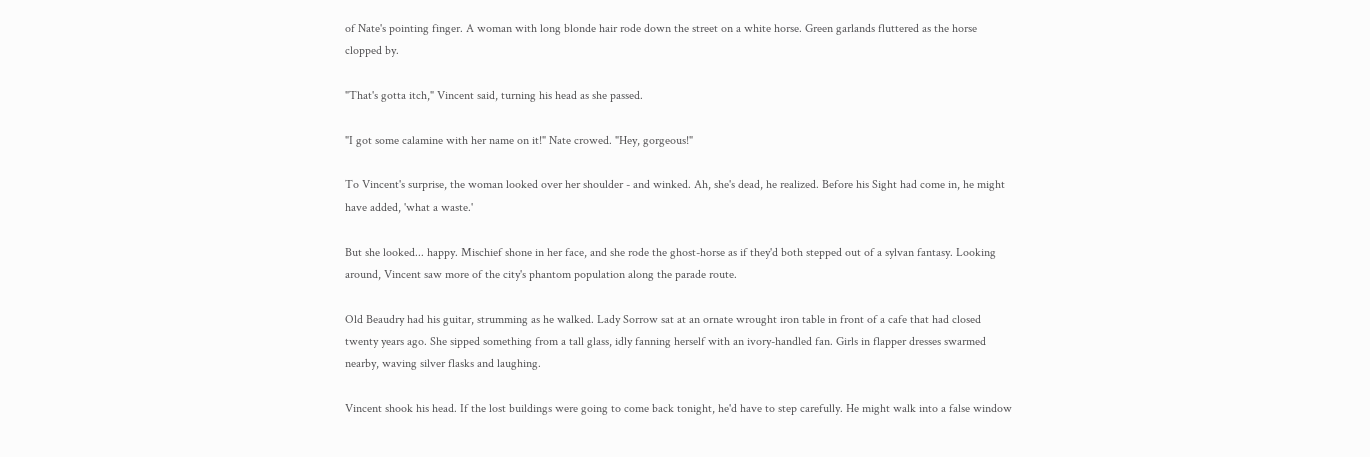of Nate's pointing finger. A woman with long blonde hair rode down the street on a white horse. Green garlands fluttered as the horse clopped by.

"That's gotta itch," Vincent said, turning his head as she passed.

"I got some calamine with her name on it!" Nate crowed. "Hey, gorgeous!"

To Vincent's surprise, the woman looked over her shoulder - and winked. Ah, she's dead, he realized. Before his Sight had come in, he might have added, 'what a waste.'

But she looked... happy. Mischief shone in her face, and she rode the ghost-horse as if they'd both stepped out of a sylvan fantasy. Looking around, Vincent saw more of the city's phantom population along the parade route.

Old Beaudry had his guitar, strumming as he walked. Lady Sorrow sat at an ornate wrought iron table in front of a cafe that had closed twenty years ago. She sipped something from a tall glass, idly fanning herself with an ivory-handled fan. Girls in flapper dresses swarmed nearby, waving silver flasks and laughing.

Vincent shook his head. If the lost buildings were going to come back tonight, he'd have to step carefully. He might walk into a false window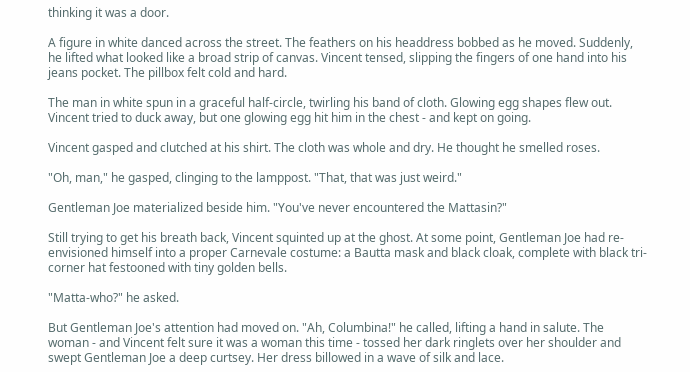thinking it was a door.

A figure in white danced across the street. The feathers on his headdress bobbed as he moved. Suddenly, he lifted what looked like a broad strip of canvas. Vincent tensed, slipping the fingers of one hand into his jeans pocket. The pillbox felt cold and hard.

The man in white spun in a graceful half-circle, twirling his band of cloth. Glowing egg shapes flew out. Vincent tried to duck away, but one glowing egg hit him in the chest - and kept on going.

Vincent gasped and clutched at his shirt. The cloth was whole and dry. He thought he smelled roses.

"Oh, man," he gasped, clinging to the lamppost. "That, that was just weird."

Gentleman Joe materialized beside him. "You've never encountered the Mattasin?"

Still trying to get his breath back, Vincent squinted up at the ghost. At some point, Gentleman Joe had re-envisioned himself into a proper Carnevale costume: a Bautta mask and black cloak, complete with black tri-corner hat festooned with tiny golden bells.

"Matta-who?" he asked.

But Gentleman Joe's attention had moved on. "Ah, Columbina!" he called, lifting a hand in salute. The woman - and Vincent felt sure it was a woman this time - tossed her dark ringlets over her shoulder and swept Gentleman Joe a deep curtsey. Her dress billowed in a wave of silk and lace.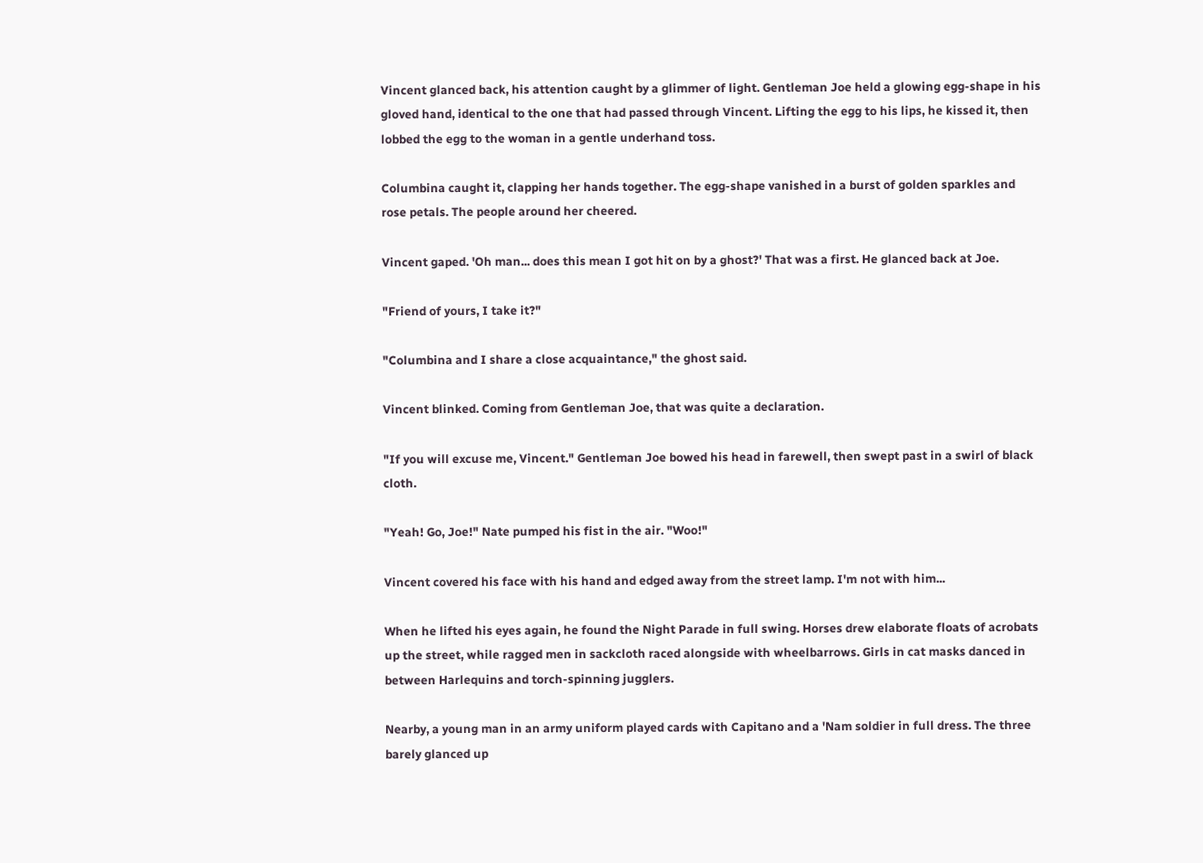Vincent glanced back, his attention caught by a glimmer of light. Gentleman Joe held a glowing egg-shape in his gloved hand, identical to the one that had passed through Vincent. Lifting the egg to his lips, he kissed it, then lobbed the egg to the woman in a gentle underhand toss.

Columbina caught it, clapping her hands together. The egg-shape vanished in a burst of golden sparkles and rose petals. The people around her cheered.

Vincent gaped. 'Oh man... does this mean I got hit on by a ghost?' That was a first. He glanced back at Joe.

"Friend of yours, I take it?"

"Columbina and I share a close acquaintance," the ghost said.

Vincent blinked. Coming from Gentleman Joe, that was quite a declaration.

"If you will excuse me, Vincent." Gentleman Joe bowed his head in farewell, then swept past in a swirl of black cloth.

"Yeah! Go, Joe!" Nate pumped his fist in the air. "Woo!"

Vincent covered his face with his hand and edged away from the street lamp. I'm not with him...

When he lifted his eyes again, he found the Night Parade in full swing. Horses drew elaborate floats of acrobats up the street, while ragged men in sackcloth raced alongside with wheelbarrows. Girls in cat masks danced in between Harlequins and torch-spinning jugglers.

Nearby, a young man in an army uniform played cards with Capitano and a 'Nam soldier in full dress. The three barely glanced up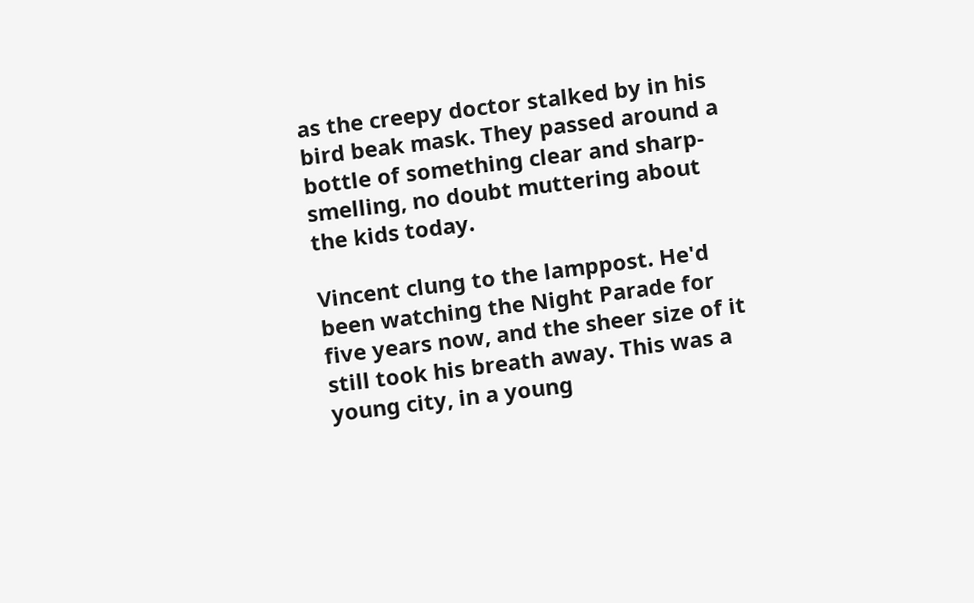as the creepy doctor stalked by in his bird beak mask. They passed around a bottle of something clear and sharp-smelling, no doubt muttering about the kids today.

Vincent clung to the lamppost. He'd been watching the Night Parade for five years now, and the sheer size of it still took his breath away. This was a young city, in a young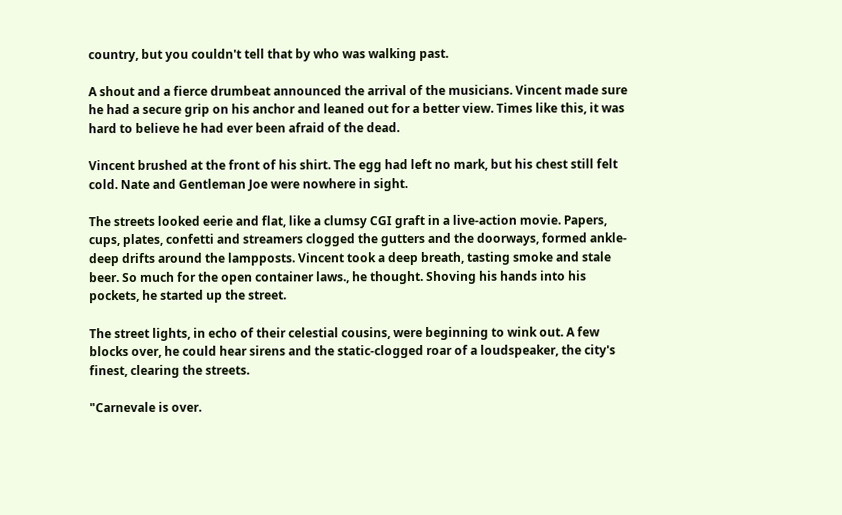country, but you couldn't tell that by who was walking past.

A shout and a fierce drumbeat announced the arrival of the musicians. Vincent made sure he had a secure grip on his anchor and leaned out for a better view. Times like this, it was hard to believe he had ever been afraid of the dead.

Vincent brushed at the front of his shirt. The egg had left no mark, but his chest still felt cold. Nate and Gentleman Joe were nowhere in sight.

The streets looked eerie and flat, like a clumsy CGI graft in a live-action movie. Papers, cups, plates, confetti and streamers clogged the gutters and the doorways, formed ankle-deep drifts around the lampposts. Vincent took a deep breath, tasting smoke and stale beer. So much for the open container laws., he thought. Shoving his hands into his pockets, he started up the street.

The street lights, in echo of their celestial cousins, were beginning to wink out. A few blocks over, he could hear sirens and the static-clogged roar of a loudspeaker, the city's finest, clearing the streets.

"Carnevale is over.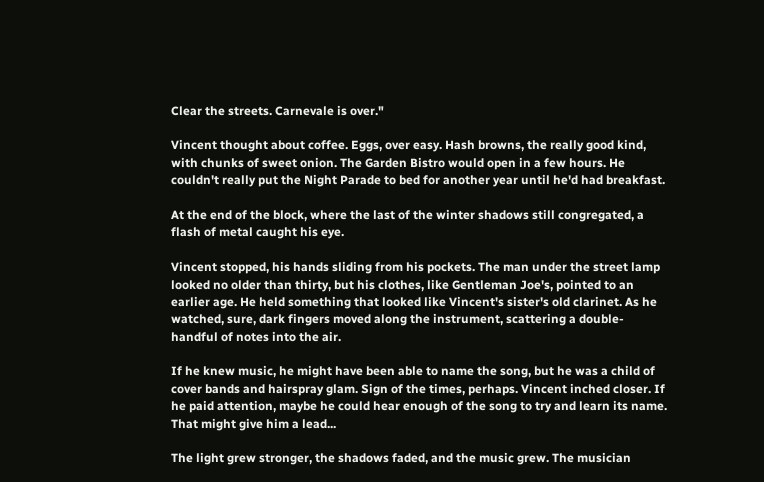Clear the streets. Carnevale is over."

Vincent thought about coffee. Eggs, over easy. Hash browns, the really good kind, with chunks of sweet onion. The Garden Bistro would open in a few hours. He couldn't really put the Night Parade to bed for another year until he'd had breakfast.

At the end of the block, where the last of the winter shadows still congregated, a flash of metal caught his eye.

Vincent stopped, his hands sliding from his pockets. The man under the street lamp looked no older than thirty, but his clothes, like Gentleman Joe's, pointed to an earlier age. He held something that looked like Vincent's sister's old clarinet. As he watched, sure, dark fingers moved along the instrument, scattering a double-handful of notes into the air.

If he knew music, he might have been able to name the song, but he was a child of cover bands and hairspray glam. Sign of the times, perhaps. Vincent inched closer. If he paid attention, maybe he could hear enough of the song to try and learn its name. That might give him a lead...

The light grew stronger, the shadows faded, and the music grew. The musician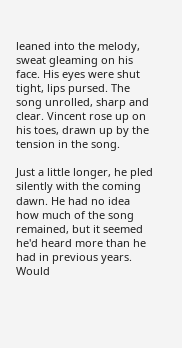leaned into the melody, sweat gleaming on his face. His eyes were shut tight, lips pursed. The song unrolled, sharp and clear. Vincent rose up on his toes, drawn up by the tension in the song.

Just a little longer, he pled silently with the coming dawn. He had no idea how much of the song remained, but it seemed he'd heard more than he had in previous years. Would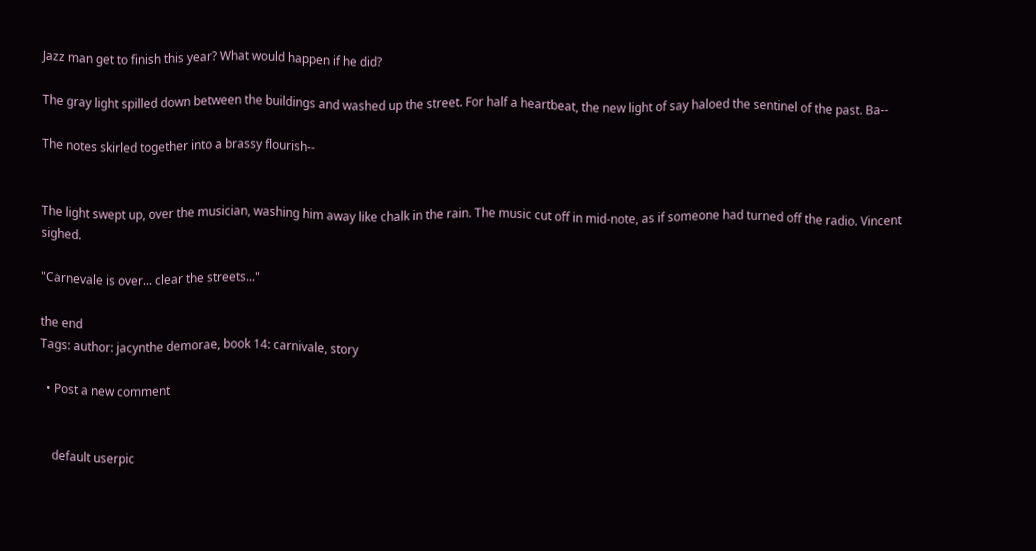Jazz man get to finish this year? What would happen if he did?

The gray light spilled down between the buildings and washed up the street. For half a heartbeat, the new light of say haloed the sentinel of the past. Ba--

The notes skirled together into a brassy flourish--


The light swept up, over the musician, washing him away like chalk in the rain. The music cut off in mid-note, as if someone had turned off the radio. Vincent sighed.

"Carnevale is over... clear the streets..."

the end
Tags: author: jacynthe demorae, book 14: carnivale, story

  • Post a new comment


    default userpic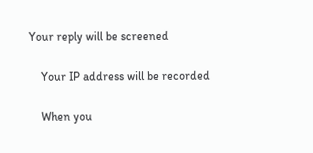Your reply will be screened

    Your IP address will be recorded

    When you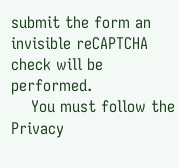submit the form an invisible reCAPTCHA check will be performed.
    You must follow the Privacy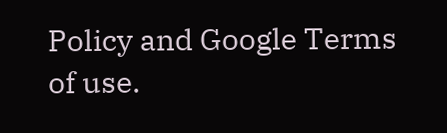Policy and Google Terms of use.